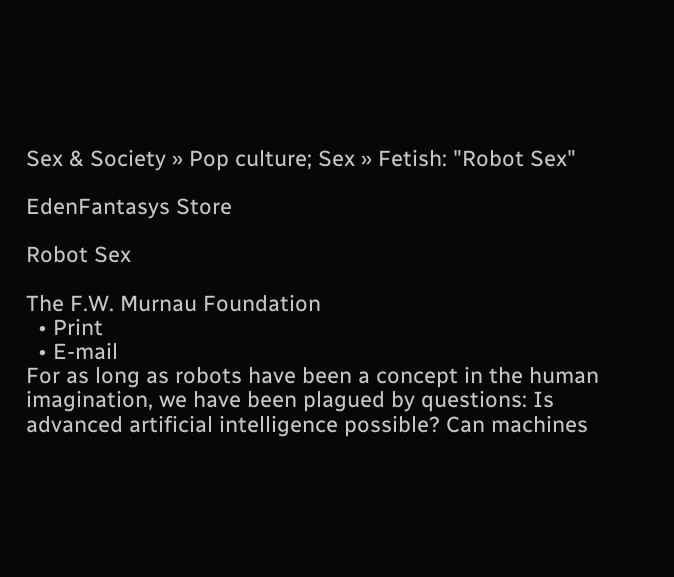Sex & Society » Pop culture; Sex » Fetish: "Robot Sex"

EdenFantasys Store

Robot Sex

The F.W. Murnau Foundation
  • Print
  • E-mail
For as long as robots have been a concept in the human imagination, we have been plagued by questions: Is advanced artificial intelligence possible? Can machines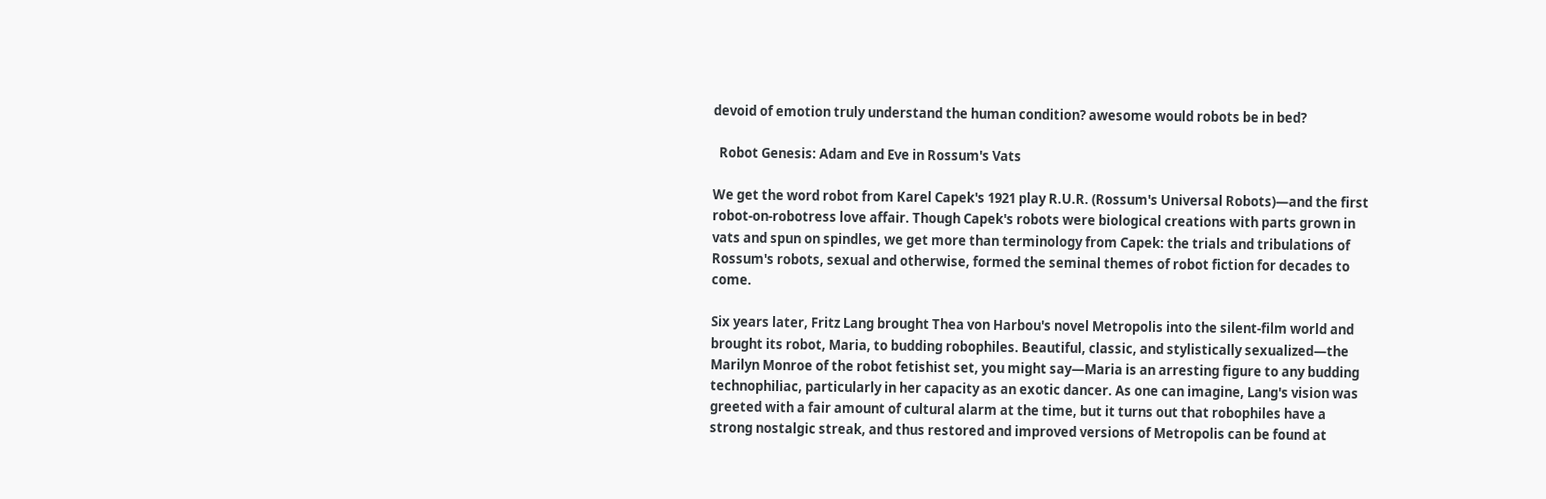devoid of emotion truly understand the human condition? awesome would robots be in bed?

  Robot Genesis: Adam and Eve in Rossum's Vats

We get the word robot from Karel Capek's 1921 play R.U.R. (Rossum's Universal Robots)—and the first robot-on-robotress love affair. Though Capek's robots were biological creations with parts grown in vats and spun on spindles, we get more than terminology from Capek: the trials and tribulations of Rossum's robots, sexual and otherwise, formed the seminal themes of robot fiction for decades to come.

Six years later, Fritz Lang brought Thea von Harbou's novel Metropolis into the silent-film world and brought its robot, Maria, to budding robophiles. Beautiful, classic, and stylistically sexualized—the Marilyn Monroe of the robot fetishist set, you might say—Maria is an arresting figure to any budding technophiliac, particularly in her capacity as an exotic dancer. As one can imagine, Lang's vision was greeted with a fair amount of cultural alarm at the time, but it turns out that robophiles have a strong nostalgic streak, and thus restored and improved versions of Metropolis can be found at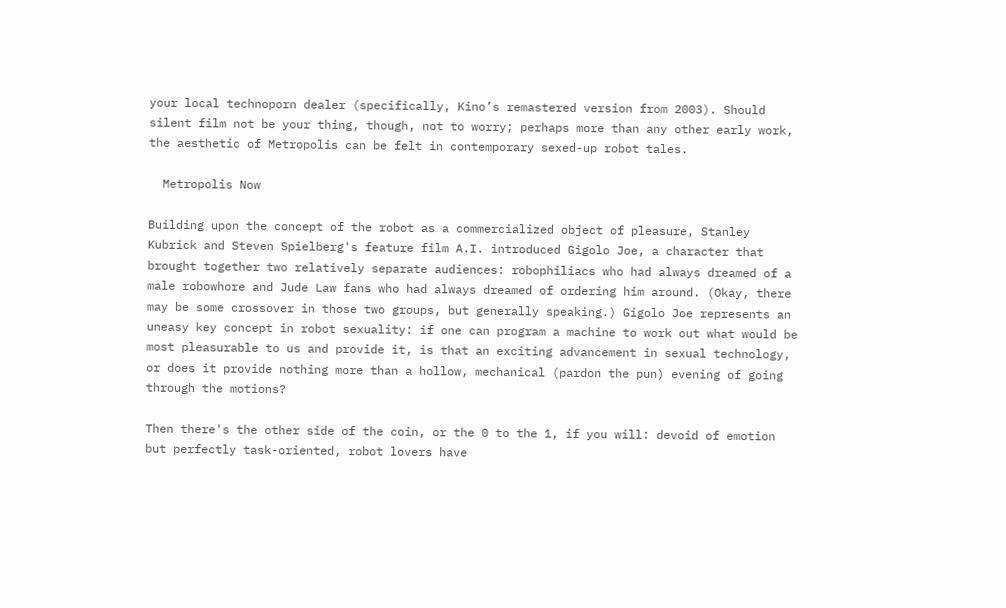your local technoporn dealer (specifically, Kino’s remastered version from 2003). Should silent film not be your thing, though, not to worry; perhaps more than any other early work, the aesthetic of Metropolis can be felt in contemporary sexed-up robot tales.

  Metropolis Now

Building upon the concept of the robot as a commercialized object of pleasure, Stanley Kubrick and Steven Spielberg's feature film A.I. introduced Gigolo Joe, a character that brought together two relatively separate audiences: robophiliacs who had always dreamed of a male robowhore and Jude Law fans who had always dreamed of ordering him around. (Okay, there may be some crossover in those two groups, but generally speaking.) Gigolo Joe represents an uneasy key concept in robot sexuality: if one can program a machine to work out what would be most pleasurable to us and provide it, is that an exciting advancement in sexual technology, or does it provide nothing more than a hollow, mechanical (pardon the pun) evening of going through the motions?

Then there's the other side of the coin, or the 0 to the 1, if you will: devoid of emotion but perfectly task-oriented, robot lovers have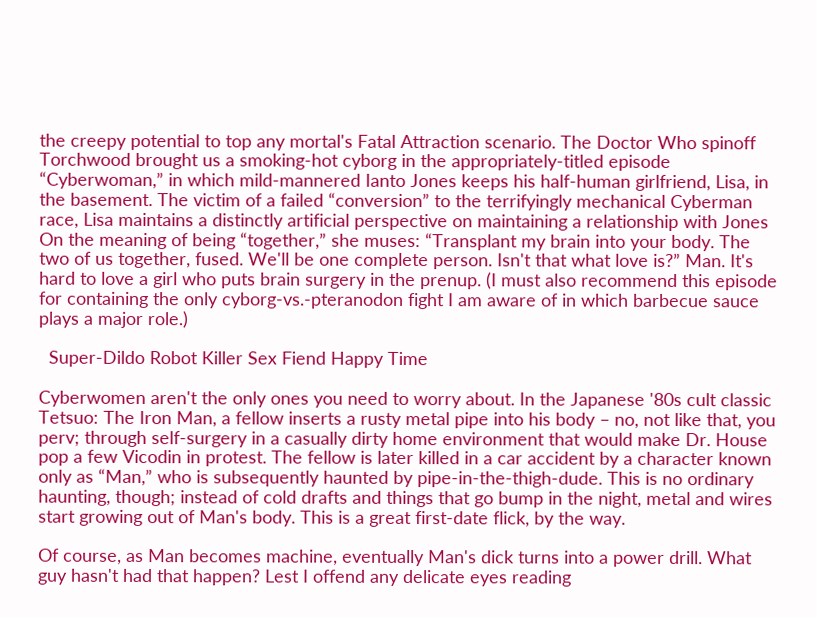the creepy potential to top any mortal's Fatal Attraction scenario. The Doctor Who spinoff Torchwood brought us a smoking-hot cyborg in the appropriately-titled episode “Cyberwoman,” in which mild-mannered Ianto Jones keeps his half-human girlfriend, Lisa, in the basement. The victim of a failed “conversion” to the terrifyingly mechanical Cyberman race, Lisa maintains a distinctly artificial perspective on maintaining a relationship with Jones On the meaning of being “together,” she muses: “Transplant my brain into your body. The two of us together, fused. We'll be one complete person. Isn't that what love is?” Man. It's hard to love a girl who puts brain surgery in the prenup. (I must also recommend this episode for containing the only cyborg-vs.-pteranodon fight I am aware of in which barbecue sauce plays a major role.)

  Super-Dildo Robot Killer Sex Fiend Happy Time

Cyberwomen aren't the only ones you need to worry about. In the Japanese '80s cult classic Tetsuo: The Iron Man, a fellow inserts a rusty metal pipe into his body – no, not like that, you perv; through self-surgery in a casually dirty home environment that would make Dr. House pop a few Vicodin in protest. The fellow is later killed in a car accident by a character known only as “Man,” who is subsequently haunted by pipe-in-the-thigh-dude. This is no ordinary haunting, though; instead of cold drafts and things that go bump in the night, metal and wires start growing out of Man's body. This is a great first-date flick, by the way.

Of course, as Man becomes machine, eventually Man's dick turns into a power drill. What guy hasn't had that happen? Lest I offend any delicate eyes reading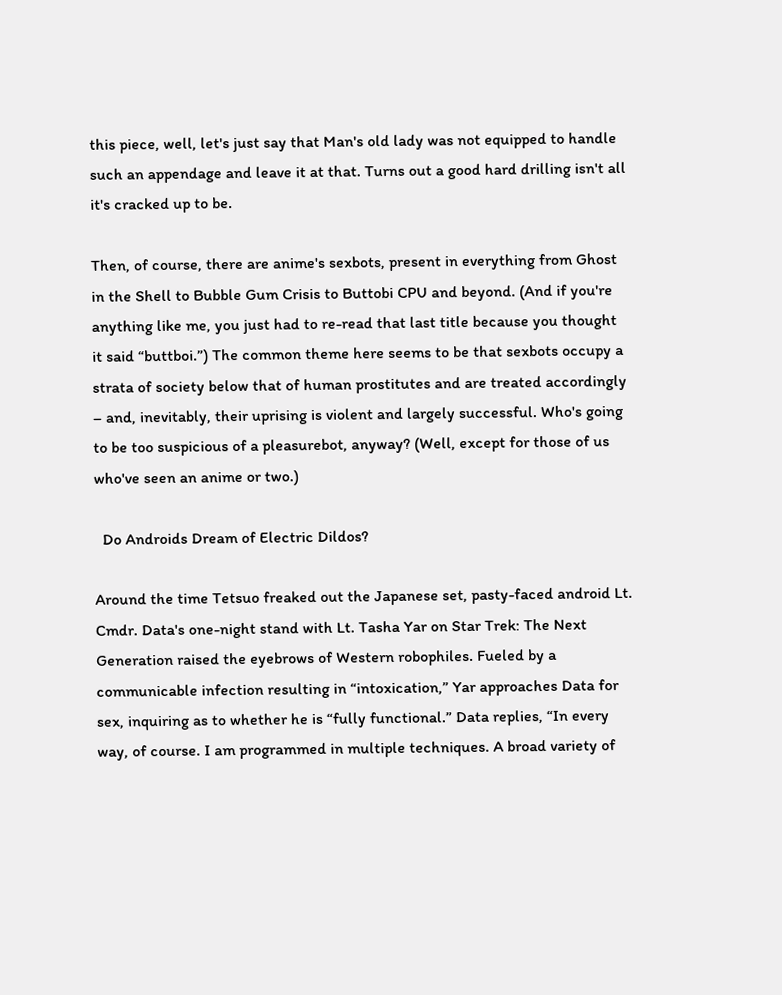this piece, well, let's just say that Man's old lady was not equipped to handle such an appendage and leave it at that. Turns out a good hard drilling isn't all it's cracked up to be.

Then, of course, there are anime's sexbots, present in everything from Ghost in the Shell to Bubble Gum Crisis to Buttobi CPU and beyond. (And if you're anything like me, you just had to re-read that last title because you thought it said “buttboi.”) The common theme here seems to be that sexbots occupy a strata of society below that of human prostitutes and are treated accordingly – and, inevitably, their uprising is violent and largely successful. Who's going to be too suspicious of a pleasurebot, anyway? (Well, except for those of us who've seen an anime or two.)

  Do Androids Dream of Electric Dildos?

Around the time Tetsuo freaked out the Japanese set, pasty-faced android Lt. Cmdr. Data's one-night stand with Lt. Tasha Yar on Star Trek: The Next Generation raised the eyebrows of Western robophiles. Fueled by a communicable infection resulting in “intoxication,” Yar approaches Data for sex, inquiring as to whether he is “fully functional.” Data replies, “In every way, of course. I am programmed in multiple techniques. A broad variety of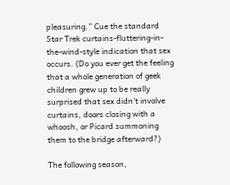pleasuring.” Cue the standard Star Trek curtains-fluttering-in-the-wind-style indication that sex occurs. (Do you ever get the feeling that a whole generation of geek children grew up to be really surprised that sex didn't involve curtains, doors closing with a whoosh, or Picard summoning them to the bridge afterward?)

The following season,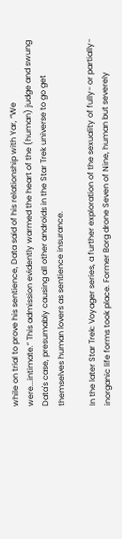while on trial to prove his sentience, Data said of his relationship with Yar, “We were...intimate.” This admission evidently warmed the heart of the (human) judge and swung Data's case, presumably causing all other androids in the Star Trek universe to go get themselves human lovers as sentience insurance.

In the later Star Trek: Voyager series, a further exploration of the sexuality of fully- or partially-inorganic life forms took place. Former Borg drone Seven of Nine, human but severely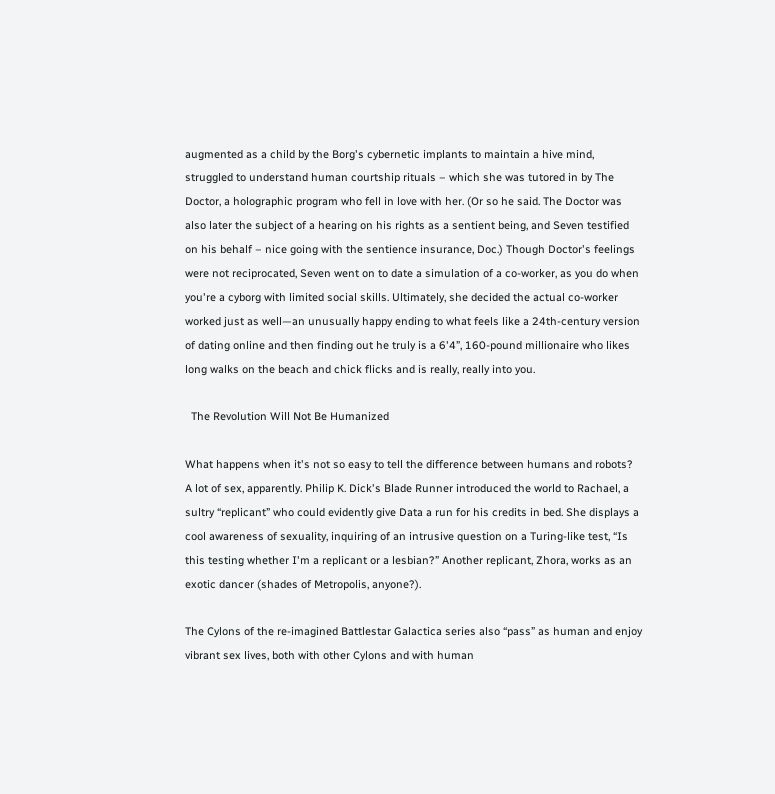augmented as a child by the Borg's cybernetic implants to maintain a hive mind, struggled to understand human courtship rituals – which she was tutored in by The Doctor, a holographic program who fell in love with her. (Or so he said. The Doctor was also later the subject of a hearing on his rights as a sentient being, and Seven testified on his behalf – nice going with the sentience insurance, Doc.) Though Doctor's feelings were not reciprocated, Seven went on to date a simulation of a co-worker, as you do when you're a cyborg with limited social skills. Ultimately, she decided the actual co-worker worked just as well—an unusually happy ending to what feels like a 24th-century version of dating online and then finding out he truly is a 6'4”, 160-pound millionaire who likes long walks on the beach and chick flicks and is really, really into you.

  The Revolution Will Not Be Humanized

What happens when it's not so easy to tell the difference between humans and robots? A lot of sex, apparently. Philip K. Dick's Blade Runner introduced the world to Rachael, a sultry “replicant” who could evidently give Data a run for his credits in bed. She displays a cool awareness of sexuality, inquiring of an intrusive question on a Turing-like test, “Is this testing whether I'm a replicant or a lesbian?” Another replicant, Zhora, works as an exotic dancer (shades of Metropolis, anyone?).

The Cylons of the re-imagined Battlestar Galactica series also “pass” as human and enjoy vibrant sex lives, both with other Cylons and with human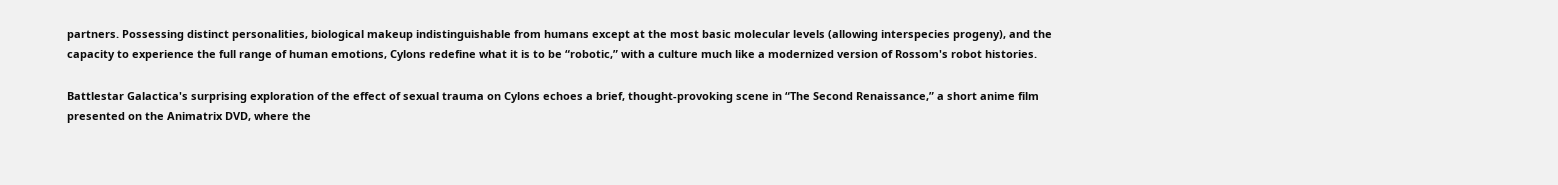partners. Possessing distinct personalities, biological makeup indistinguishable from humans except at the most basic molecular levels (allowing interspecies progeny), and the capacity to experience the full range of human emotions, Cylons redefine what it is to be “robotic,” with a culture much like a modernized version of Rossom's robot histories.

Battlestar Galactica's surprising exploration of the effect of sexual trauma on Cylons echoes a brief, thought-provoking scene in “The Second Renaissance,” a short anime film presented on the Animatrix DVD, where the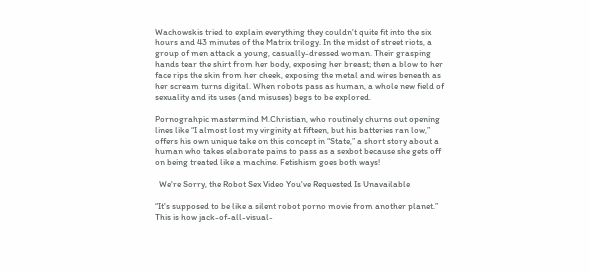Wachowskis tried to explain everything they couldn't quite fit into the six hours and 43 minutes of the Matrix trilogy. In the midst of street riots, a group of men attack a young, casually-dressed woman. Their grasping hands tear the shirt from her body, exposing her breast; then a blow to her face rips the skin from her cheek, exposing the metal and wires beneath as her scream turns digital. When robots pass as human, a whole new field of sexuality and its uses (and misuses) begs to be explored.

Pornograhpic mastermind M.Christian, who routinely churns out opening lines like “I almost lost my virginity at fifteen, but his batteries ran low,” offers his own unique take on this concept in “State,” a short story about a human who takes elaborate pains to pass as a sexbot because she gets off on being treated like a machine. Fetishism goes both ways!

  We're Sorry, the Robot Sex Video You've Requested Is Unavailable

“It's supposed to be like a silent robot porno movie from another planet.” This is how jack-of-all-visual-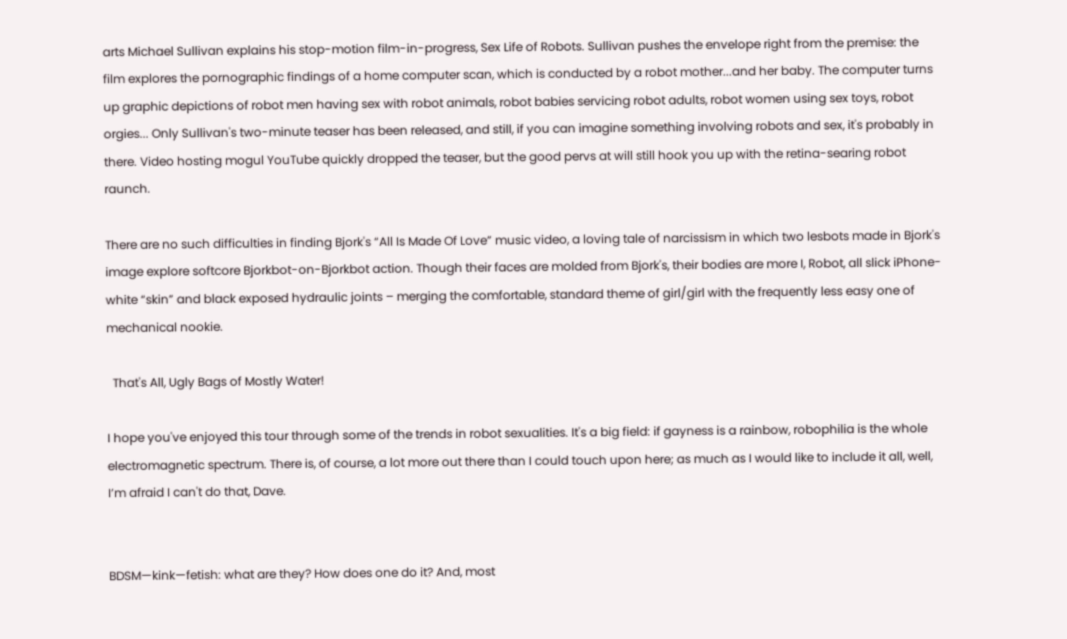arts Michael Sullivan explains his stop-motion film-in-progress, Sex Life of Robots. Sullivan pushes the envelope right from the premise: the film explores the pornographic findings of a home computer scan, which is conducted by a robot mother...and her baby. The computer turns up graphic depictions of robot men having sex with robot animals, robot babies servicing robot adults, robot women using sex toys, robot orgies... Only Sullivan's two-minute teaser has been released, and still, if you can imagine something involving robots and sex, it's probably in there. Video hosting mogul YouTube quickly dropped the teaser, but the good pervs at will still hook you up with the retina-searing robot raunch.

There are no such difficulties in finding Bjork's “All Is Made Of Love” music video, a loving tale of narcissism in which two lesbots made in Bjork's image explore softcore Bjorkbot-on-Bjorkbot action. Though their faces are molded from Bjork's, their bodies are more I, Robot, all slick iPhone-white “skin” and black exposed hydraulic joints – merging the comfortable, standard theme of girl/girl with the frequently less easy one of mechanical nookie.

  That's All, Ugly Bags of Mostly Water!

I hope you've enjoyed this tour through some of the trends in robot sexualities. It's a big field: if gayness is a rainbow, robophilia is the whole electromagnetic spectrum. There is, of course, a lot more out there than I could touch upon here; as much as I would like to include it all, well, I’m afraid I can't do that, Dave.


BDSM—kink—fetish: what are they? How does one do it? And, most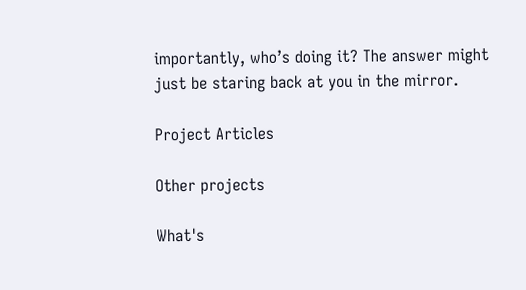importantly, who’s doing it? The answer might just be staring back at you in the mirror.

Project Articles

Other projects

What's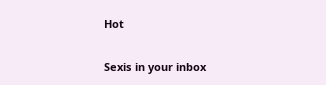Hot

Sexis in your inbox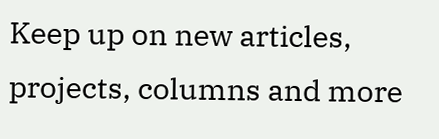Keep up on new articles, projects, columns and more